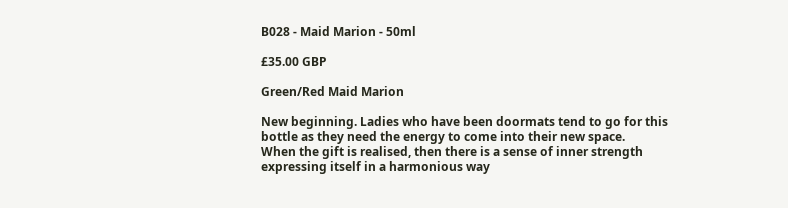B028 - Maid Marion - 50ml

£35.00 GBP

Green/Red Maid Marion

New beginning. Ladies who have been doormats tend to go for this bottle as they need the energy to come into their new space.
When the gift is realised, then there is a sense of inner strength expressing itself in a harmonious way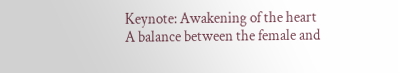Keynote: Awakening of the heart
A balance between the female and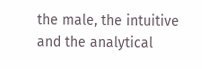the male, the intuitive and the analytical